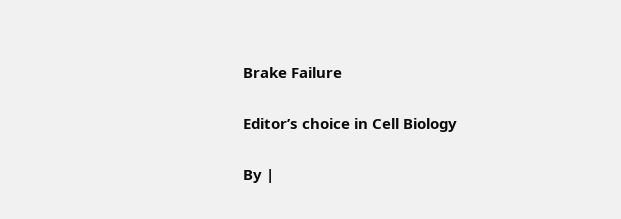Brake Failure

Editor’s choice in Cell Biology

By |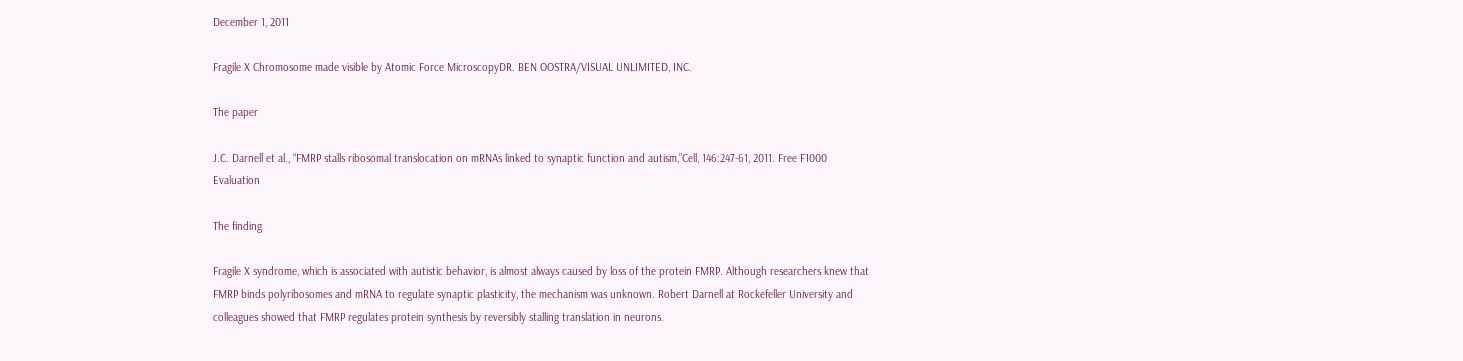December 1, 2011

Fragile X Chromosome made visible by Atomic Force MicroscopyDR. BEN OOSTRA/VISUAL UNLIMITED, INC.

The paper

J.C. Darnell et al., “FMRP stalls ribosomal translocation on mRNAs linked to synaptic function and autism,”Cell, 146:247-61, 2011. Free F1000 Evaluation

The finding

Fragile X syndrome, which is associated with autistic behavior, is almost always caused by loss of the protein FMRP. Although researchers knew that FMRP binds polyribosomes and mRNA to regulate synaptic plasticity, the mechanism was unknown. Robert Darnell at Rockefeller University and colleagues showed that FMRP regulates protein synthesis by reversibly stalling translation in neurons.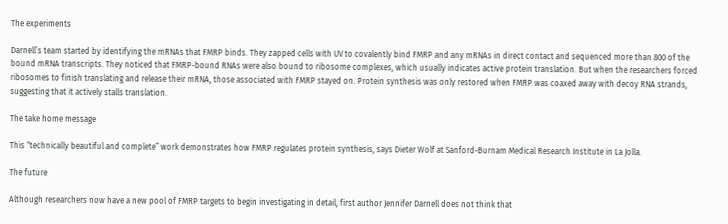The experiments

Darnell’s team started by identifying the mRNAs that FMRP binds. They zapped cells with UV to covalently bind FMRP and any mRNAs in direct contact and sequenced more than 800 of the bound mRNA transcripts. They noticed that FMRP-bound RNAs were also bound to ribosome complexes, which usually indicates active protein translation. But when the researchers forced ribosomes to finish translating and release their mRNA, those associated with FMRP stayed on. Protein synthesis was only restored when FMRP was coaxed away with decoy RNA strands, suggesting that it actively stalls translation.

The take home message

This “technically beautiful and complete” work demonstrates how FMRP regulates protein synthesis, says Dieter Wolf at Sanford-Burnam Medical Research Institute in La Jolla.

The future

Although researchers now have a new pool of FMRP targets to begin investigating in detail, first author Jennifer Darnell does not think that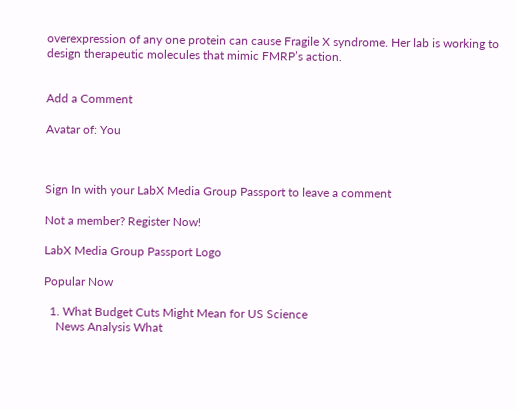overexpression of any one protein can cause Fragile X syndrome. Her lab is working to design therapeutic molecules that mimic FMRP’s action.


Add a Comment

Avatar of: You



Sign In with your LabX Media Group Passport to leave a comment

Not a member? Register Now!

LabX Media Group Passport Logo

Popular Now

  1. What Budget Cuts Might Mean for US Science
    News Analysis What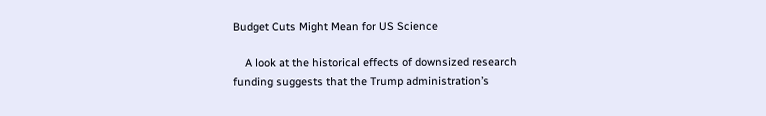Budget Cuts Might Mean for US Science

    A look at the historical effects of downsized research funding suggests that the Trump administration’s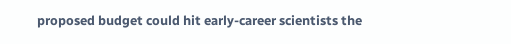proposed budget could hit early-career scientists the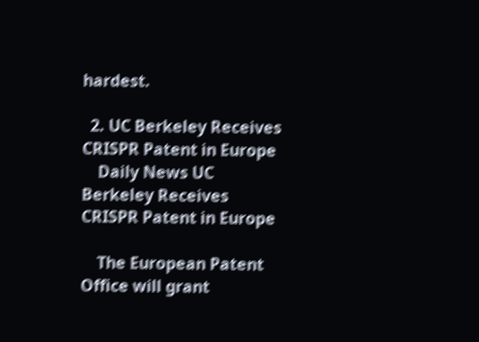hardest.

  2. UC Berkeley Receives CRISPR Patent in Europe
    Daily News UC Berkeley Receives CRISPR Patent in Europe

    The European Patent Office will grant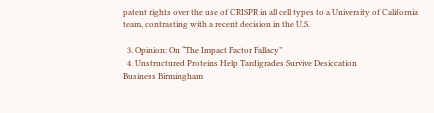patent rights over the use of CRISPR in all cell types to a University of California team, contrasting with a recent decision in the U.S.

  3. Opinion: On “The Impact Factor Fallacy”
  4. Unstructured Proteins Help Tardigrades Survive Desiccation
Business Birmingham